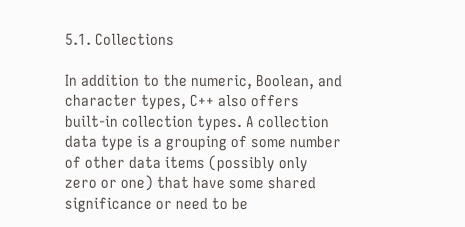5.1. Collections

In addition to the numeric, Boolean, and character types, C++ also offers built-in collection types. A collection data type is a grouping of some number of other data items (possibly only zero or one) that have some shared significance or need to be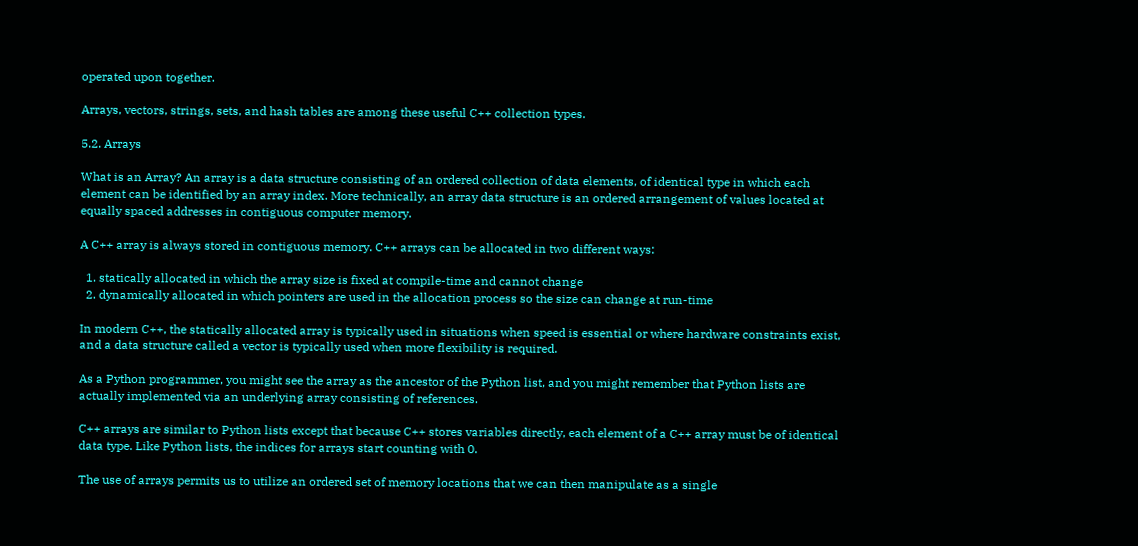operated upon together.

Arrays, vectors, strings, sets, and hash tables are among these useful C++ collection types.

5.2. Arrays

What is an Array? An array is a data structure consisting of an ordered collection of data elements, of identical type in which each element can be identified by an array index. More technically, an array data structure is an ordered arrangement of values located at equally spaced addresses in contiguous computer memory.

A C++ array is always stored in contiguous memory. C++ arrays can be allocated in two different ways:

  1. statically allocated in which the array size is fixed at compile-time and cannot change
  2. dynamically allocated in which pointers are used in the allocation process so the size can change at run-time

In modern C++, the statically allocated array is typically used in situations when speed is essential or where hardware constraints exist, and a data structure called a vector is typically used when more flexibility is required.

As a Python programmer, you might see the array as the ancestor of the Python list, and you might remember that Python lists are actually implemented via an underlying array consisting of references.

C++ arrays are similar to Python lists except that because C++ stores variables directly, each element of a C++ array must be of identical data type. Like Python lists, the indices for arrays start counting with 0.

The use of arrays permits us to utilize an ordered set of memory locations that we can then manipulate as a single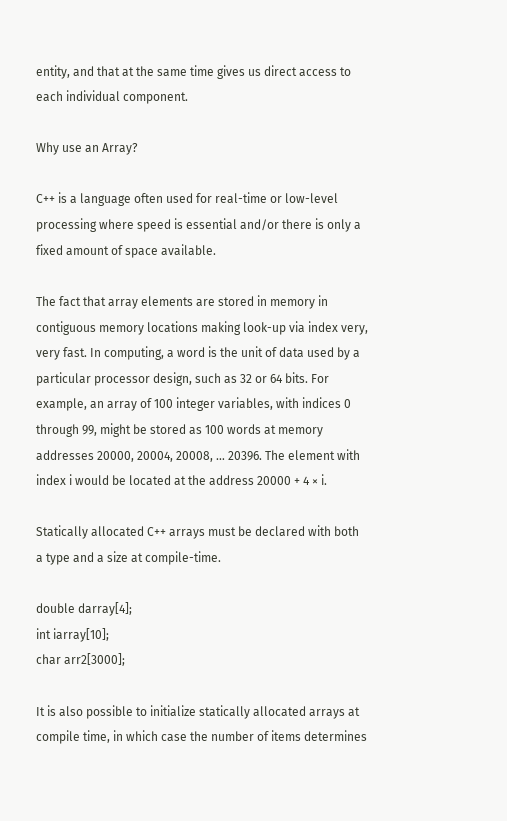entity, and that at the same time gives us direct access to each individual component.

Why use an Array?

C++ is a language often used for real-time or low-level processing where speed is essential and/or there is only a fixed amount of space available.

The fact that array elements are stored in memory in contiguous memory locations making look-up via index very, very fast. In computing, a word is the unit of data used by a particular processor design, such as 32 or 64 bits. For example, an array of 100 integer variables, with indices 0 through 99, might be stored as 100 words at memory addresses 20000, 20004, 20008, … 20396. The element with index i would be located at the address 20000 + 4 × i.

Statically allocated C++ arrays must be declared with both a type and a size at compile-time.

double darray[4];
int iarray[10];
char arr2[3000];

It is also possible to initialize statically allocated arrays at compile time, in which case the number of items determines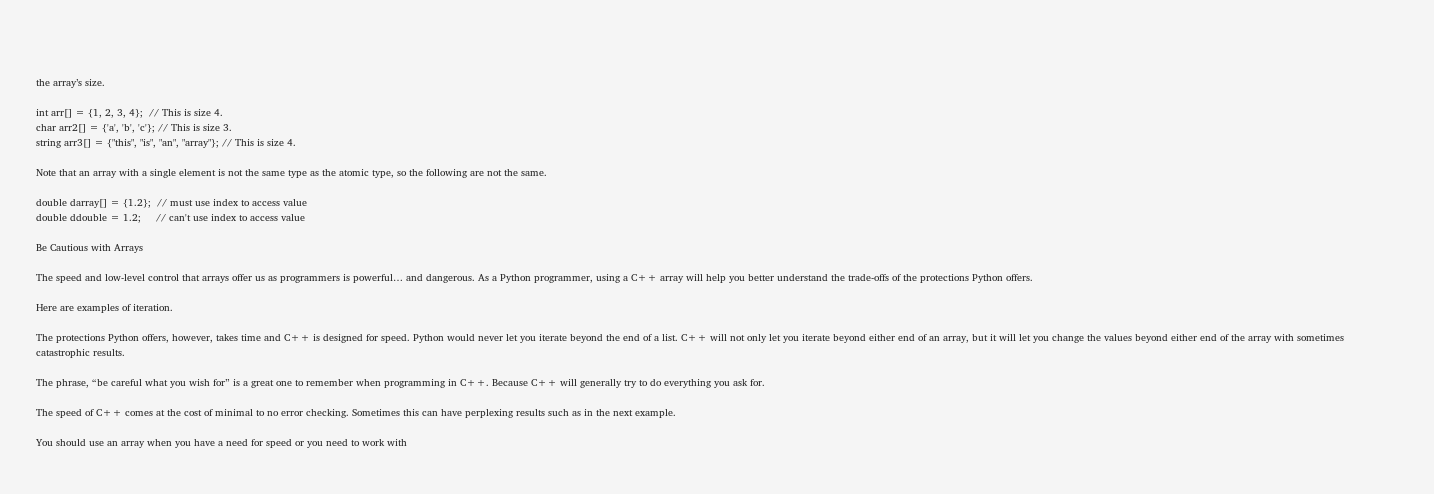the array’s size.

int arr[] = {1, 2, 3, 4};  // This is size 4.
char arr2[] = {'a', 'b', 'c'}; // This is size 3.
string arr3[] = {"this", "is", "an", "array"}; // This is size 4.

Note that an array with a single element is not the same type as the atomic type, so the following are not the same.

double darray[] = {1.2};  // must use index to access value
double ddouble = 1.2;     // can't use index to access value

Be Cautious with Arrays

The speed and low-level control that arrays offer us as programmers is powerful… and dangerous. As a Python programmer, using a C++ array will help you better understand the trade-offs of the protections Python offers.

Here are examples of iteration.

The protections Python offers, however, takes time and C++ is designed for speed. Python would never let you iterate beyond the end of a list. C++ will not only let you iterate beyond either end of an array, but it will let you change the values beyond either end of the array with sometimes catastrophic results.

The phrase, “be careful what you wish for” is a great one to remember when programming in C++. Because C++ will generally try to do everything you ask for.

The speed of C++ comes at the cost of minimal to no error checking. Sometimes this can have perplexing results such as in the next example.

You should use an array when you have a need for speed or you need to work with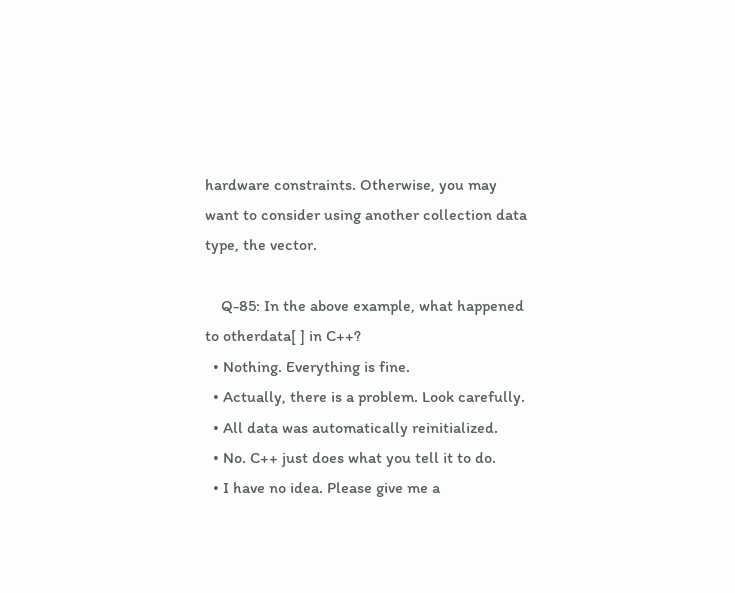hardware constraints. Otherwise, you may want to consider using another collection data type, the vector.

    Q-85: In the above example, what happened to otherdata[ ] in C++?
  • Nothing. Everything is fine.
  • Actually, there is a problem. Look carefully.
  • All data was automatically reinitialized.
  • No. C++ just does what you tell it to do.
  • I have no idea. Please give me a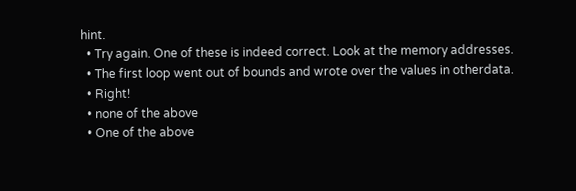hint.
  • Try again. One of these is indeed correct. Look at the memory addresses.
  • The first loop went out of bounds and wrote over the values in otherdata.
  • Right!
  • none of the above
  • One of the above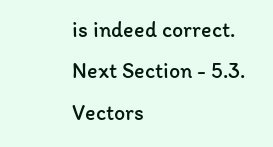is indeed correct.
Next Section - 5.3. Vectors